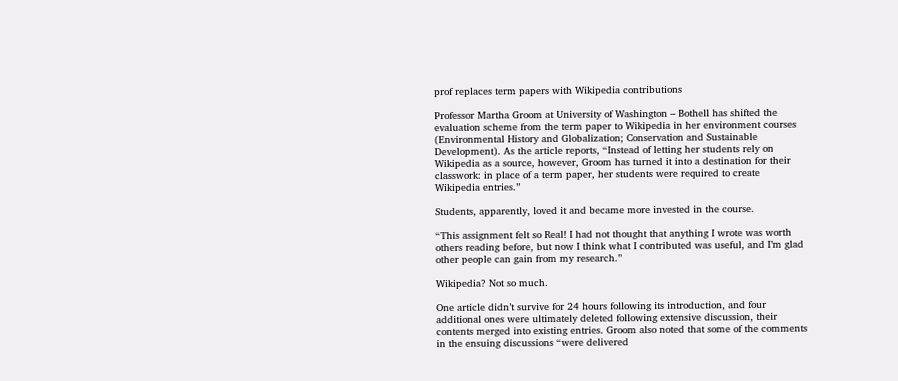prof replaces term papers with Wikipedia contributions

Professor Martha Groom at University of Washington – Bothell has shifted the evaluation scheme from the term paper to Wikipedia in her environment courses (Environmental History and Globalization; Conservation and Sustainable Development). As the article reports, “Instead of letting her students rely on Wikipedia as a source, however, Groom has turned it into a destination for their classwork: in place of a term paper, her students were required to create Wikipedia entries.”

Students, apparently, loved it and became more invested in the course.

“This assignment felt so Real! I had not thought that anything I wrote was worth others reading before, but now I think what I contributed was useful, and I’m glad other people can gain from my research.”

Wikipedia? Not so much.

One article didn’t survive for 24 hours following its introduction, and four additional ones were ultimately deleted following extensive discussion, their contents merged into existing entries. Groom also noted that some of the comments in the ensuing discussions “were delivered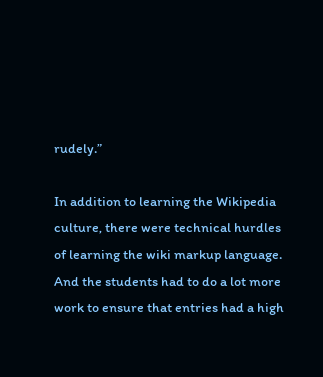rudely.”

In addition to learning the Wikipedia culture, there were technical hurdles of learning the wiki markup language. And the students had to do a lot more work to ensure that entries had a high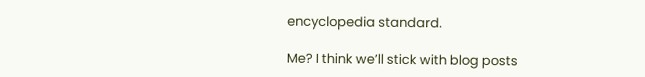encyclopedia standard.

Me? I think we’ll stick with blog posts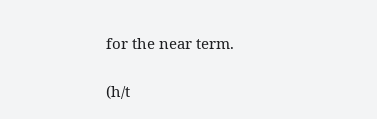for the near term.

(h/t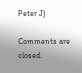Peter J)

Comments are closed.